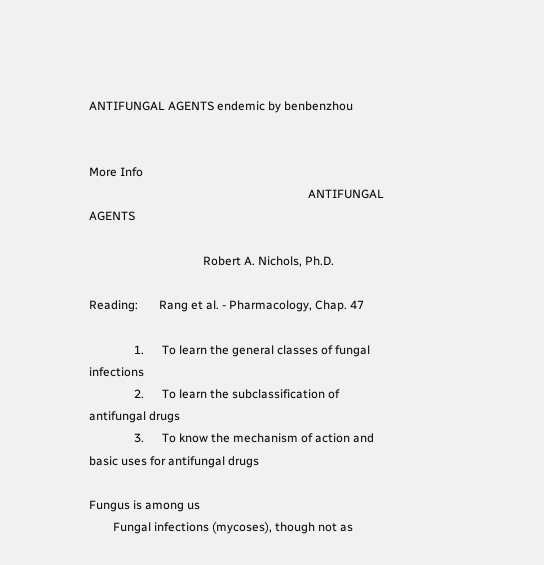ANTIFUNGAL AGENTS endemic by benbenzhou


More Info
                                                                         ANTIFUNGAL AGENTS

                                      Robert A. Nichols, Ph.D.

Reading:       Rang et al. - Pharmacology, Chap. 47

               1.      To learn the general classes of fungal infections
               2.      To learn the subclassification of antifungal drugs
               3.      To know the mechanism of action and basic uses for antifungal drugs

Fungus is among us
        Fungal infections (mycoses), though not as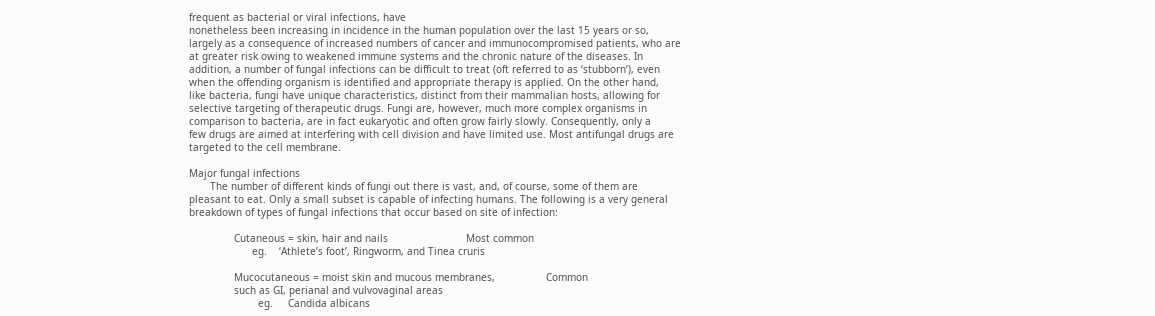frequent as bacterial or viral infections, have
nonetheless been increasing in incidence in the human population over the last 15 years or so,
largely as a consequence of increased numbers of cancer and immunocompromised patients, who are
at greater risk owing to weakened immune systems and the chronic nature of the diseases. In
addition, a number of fungal infections can be difficult to treat (oft referred to as ‘stubborn’), even
when the offending organism is identified and appropriate therapy is applied. On the other hand,
like bacteria, fungi have unique characteristics, distinct from their mammalian hosts, allowing for
selective targeting of therapeutic drugs. Fungi are, however, much more complex organisms in
comparison to bacteria, are in fact eukaryotic and often grow fairly slowly. Consequently, only a
few drugs are aimed at interfering with cell division and have limited use. Most antifungal drugs are
targeted to the cell membrane.

Major fungal infections
       The number of different kinds of fungi out there is vast, and, of course, some of them are
pleasant to eat. Only a small subset is capable of infecting humans. The following is a very general
breakdown of types of fungal infections that occur based on site of infection:

               Cutaneous = skin, hair and nails                          Most common
                     eg.    ‘Athlete’s foot’, Ringworm, and Tinea cruris

               Mucocutaneous = moist skin and mucous membranes,                 Common
               such as GI, perianal and vulvovaginal areas
                       eg.     Candida albicans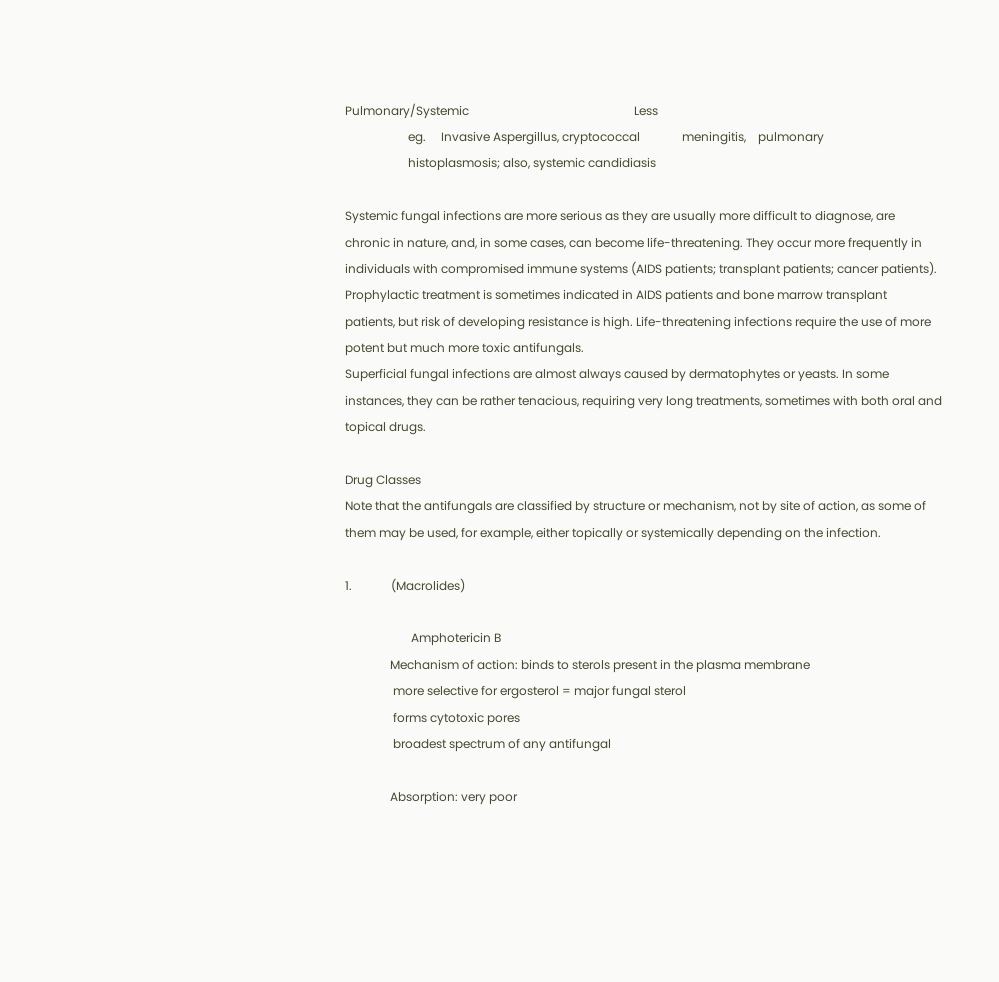Pulmonary/Systemic                                                       Less
                     eg.     Invasive Aspergillus, cryptococcal              meningitis,    pulmonary
                     histoplasmosis; also, systemic candidiasis

Systemic fungal infections are more serious as they are usually more difficult to diagnose, are
chronic in nature, and, in some cases, can become life-threatening. They occur more frequently in
individuals with compromised immune systems (AIDS patients; transplant patients; cancer patients).
Prophylactic treatment is sometimes indicated in AIDS patients and bone marrow transplant
patients, but risk of developing resistance is high. Life-threatening infections require the use of more
potent but much more toxic antifungals.
Superficial fungal infections are almost always caused by dermatophytes or yeasts. In some
instances, they can be rather tenacious, requiring very long treatments, sometimes with both oral and
topical drugs.

Drug Classes
Note that the antifungals are classified by structure or mechanism, not by site of action, as some of
them may be used, for example, either topically or systemically depending on the infection.

1.             (Macrolides)

                      Amphotericin B
               Mechanism of action: binds to sterols present in the plasma membrane
                more selective for ergosterol = major fungal sterol
                forms cytotoxic pores
                broadest spectrum of any antifungal

               Absorption: very poor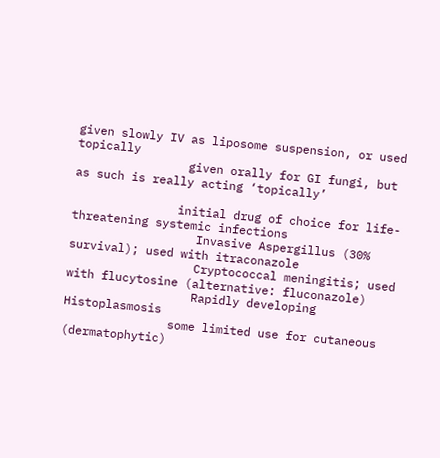given slowly IV as liposome suspension, or used topically
                given orally for GI fungi, but as such is really acting ‘topically’

               initial drug of choice for life-threatening systemic infections
                  Invasive Aspergillus (30% survival); used with itraconazole
                  Cryptococcal meningitis; used with flucytosine (alternative: fluconazole)
                  Rapidly developing Histoplasmosis
               some limited use for cutaneous (dermatophytic)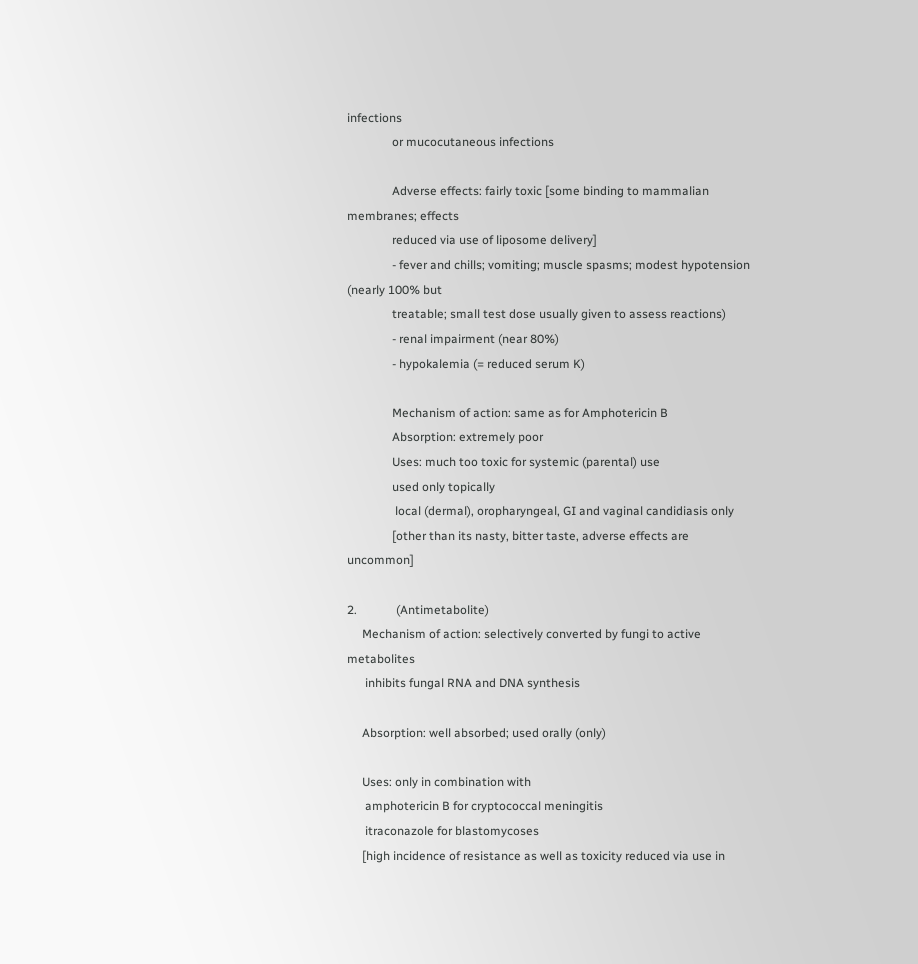infections
               or mucocutaneous infections

               Adverse effects: fairly toxic [some binding to mammalian membranes; effects
               reduced via use of liposome delivery]
               - fever and chills; vomiting; muscle spasms; modest hypotension (nearly 100% but
               treatable; small test dose usually given to assess reactions)
               - renal impairment (near 80%)
               - hypokalemia (= reduced serum K)

               Mechanism of action: same as for Amphotericin B
               Absorption: extremely poor
               Uses: much too toxic for systemic (parental) use
               used only topically
                local (dermal), oropharyngeal, GI and vaginal candidiasis only
               [other than its nasty, bitter taste, adverse effects are uncommon]

2.             (Antimetabolite)
     Mechanism of action: selectively converted by fungi to active metabolites
      inhibits fungal RNA and DNA synthesis

     Absorption: well absorbed; used orally (only)

     Uses: only in combination with
      amphotericin B for cryptococcal meningitis
      itraconazole for blastomycoses
     [high incidence of resistance as well as toxicity reduced via use in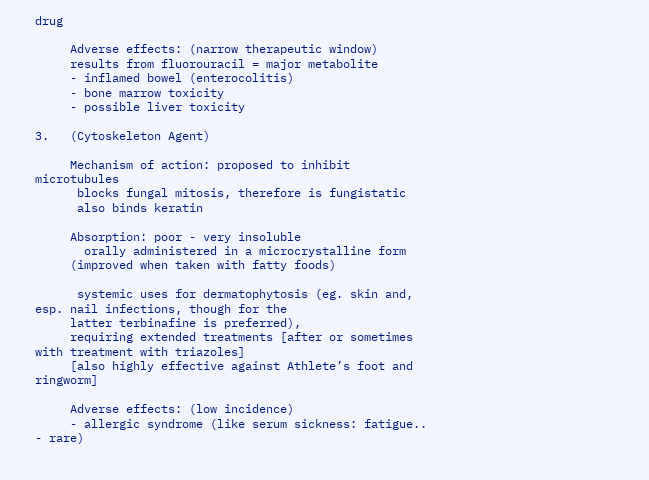drug

     Adverse effects: (narrow therapeutic window)
     results from fluorouracil = major metabolite
     - inflamed bowel (enterocolitis)
     - bone marrow toxicity
     - possible liver toxicity

3.   (Cytoskeleton Agent)

     Mechanism of action: proposed to inhibit microtubules
      blocks fungal mitosis, therefore is fungistatic
      also binds keratin

     Absorption: poor - very insoluble
       orally administered in a microcrystalline form
     (improved when taken with fatty foods)

      systemic uses for dermatophytosis (eg. skin and, esp. nail infections, though for the
     latter terbinafine is preferred),
     requiring extended treatments [after or sometimes with treatment with triazoles]
     [also highly effective against Athlete’s foot and ringworm]

     Adverse effects: (low incidence)
     - allergic syndrome (like serum sickness: fatigue.. - rare)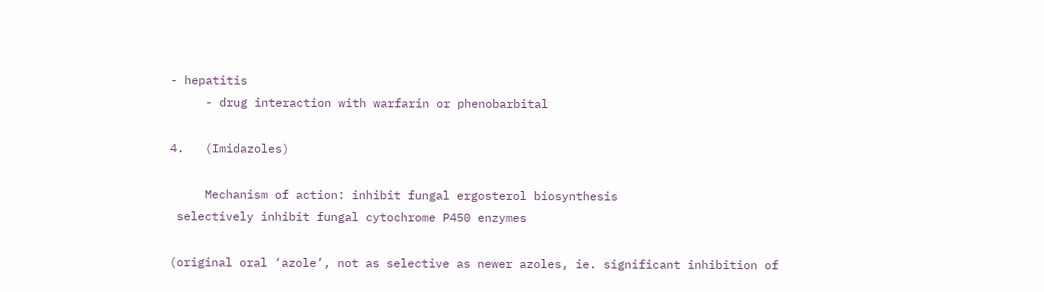- hepatitis
     - drug interaction with warfarin or phenobarbital

4.   (Imidazoles)

     Mechanism of action: inhibit fungal ergosterol biosynthesis
 selectively inhibit fungal cytochrome P450 enzymes

(original oral ‘azole’, not as selective as newer azoles, ie. significant inhibition of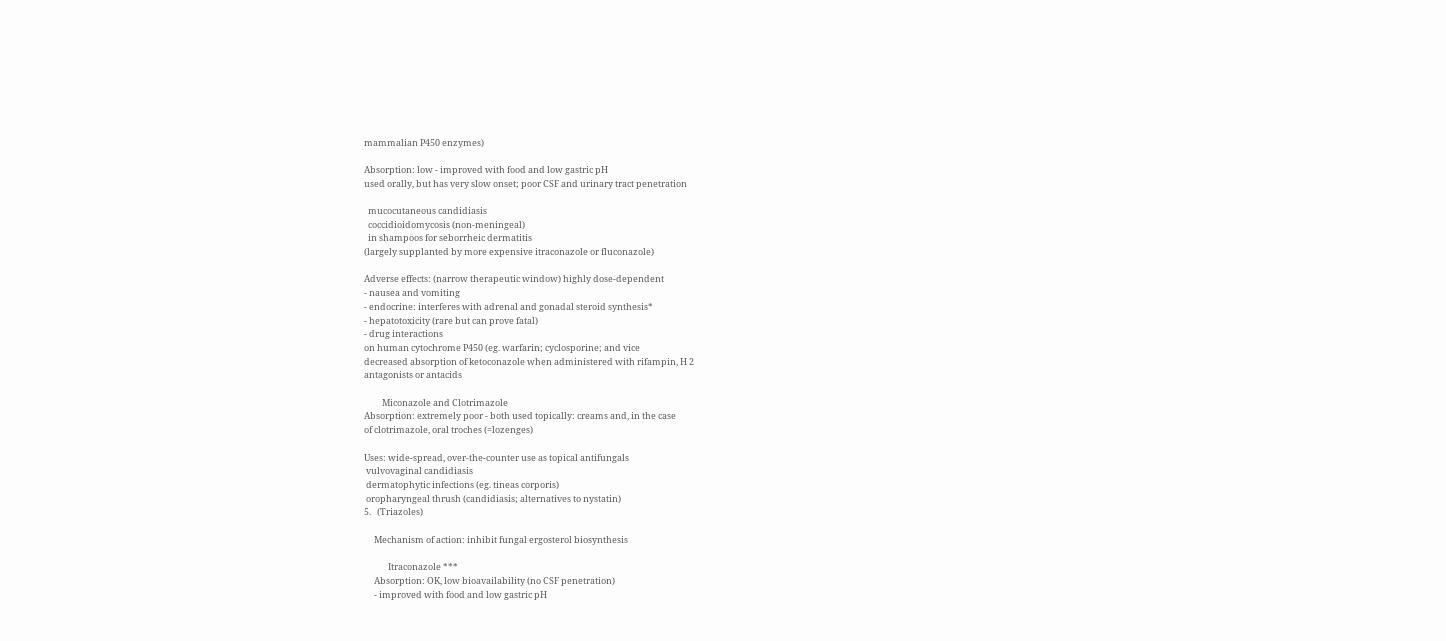mammalian P450 enzymes)

Absorption: low - improved with food and low gastric pH
used orally, but has very slow onset; poor CSF and urinary tract penetration

  mucocutaneous candidiasis
  coccidioidomycosis (non-meningeal)
  in shampoos for seborrheic dermatitis
(largely supplanted by more expensive itraconazole or fluconazole)

Adverse effects: (narrow therapeutic window) highly dose-dependent
- nausea and vomiting
- endocrine: interferes with adrenal and gonadal steroid synthesis*
- hepatotoxicity (rare but can prove fatal)
- drug interactions
on human cytochrome P450 (eg. warfarin; cyclosporine; and vice
decreased absorption of ketoconazole when administered with rifampin, H 2
antagonists or antacids

         Miconazole and Clotrimazole
Absorption: extremely poor - both used topically: creams and, in the case
of clotrimazole, oral troches (=lozenges)

Uses: wide-spread, over-the-counter use as topical antifungals
 vulvovaginal candidiasis
 dermatophytic infections (eg. tineas corporis)
 oropharyngeal thrush (candidiasis; alternatives to nystatin)
5.   (Triazoles)

     Mechanism of action: inhibit fungal ergosterol biosynthesis

            Itraconazole ***
     Absorption: OK, low bioavailability (no CSF penetration)
     - improved with food and low gastric pH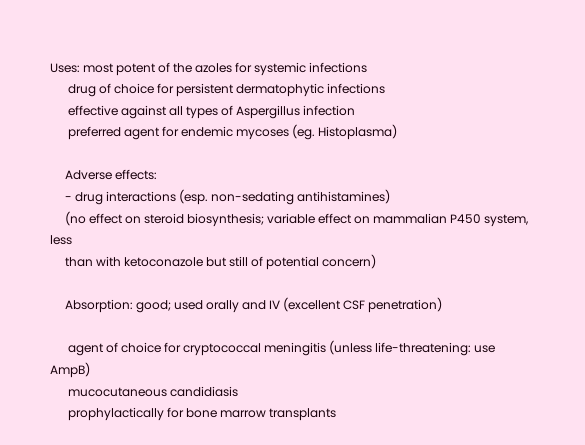Uses: most potent of the azoles for systemic infections
      drug of choice for persistent dermatophytic infections
      effective against all types of Aspergillus infection
      preferred agent for endemic mycoses (eg. Histoplasma)

     Adverse effects:
     - drug interactions (esp. non-sedating antihistamines)
     (no effect on steroid biosynthesis; variable effect on mammalian P450 system, less
     than with ketoconazole but still of potential concern)

     Absorption: good; used orally and IV (excellent CSF penetration)

      agent of choice for cryptococcal meningitis (unless life-threatening: use AmpB)
      mucocutaneous candidiasis
      prophylactically for bone marrow transplants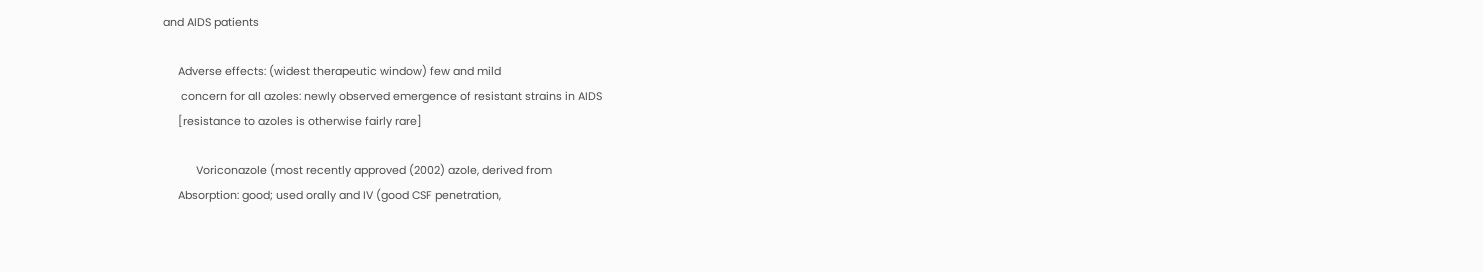and AIDS patients

     Adverse effects: (widest therapeutic window) few and mild
      concern for all azoles: newly observed emergence of resistant strains in AIDS
     [resistance to azoles is otherwise fairly rare]

           Voriconazole (most recently approved (2002) azole, derived from
     Absorption: good; used orally and IV (good CSF penetration,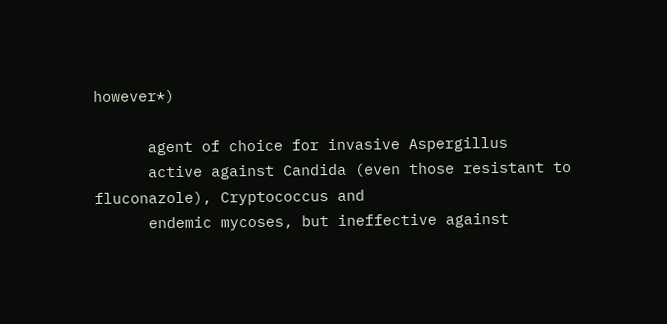however*)

      agent of choice for invasive Aspergillus
      active against Candida (even those resistant to fluconazole), Cryptococcus and
      endemic mycoses, but ineffective against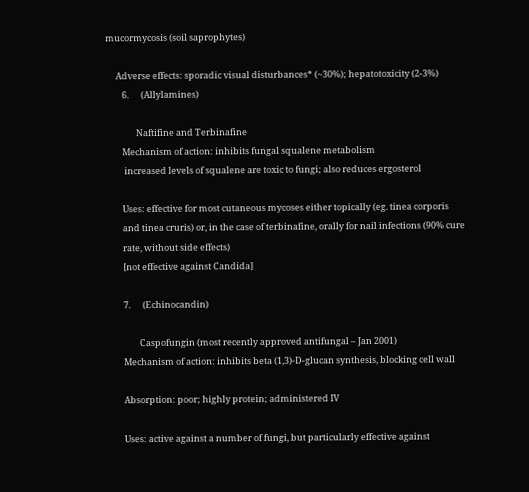mucormycosis (soil saprophytes)

     Adverse effects: sporadic visual disturbances* (~30%); hepatotoxicity (2-3%)
        6.      (Allylamines)

               Naftifine and Terbinafine
        Mechanism of action: inhibits fungal squalene metabolism
         increased levels of squalene are toxic to fungi; also reduces ergosterol

        Uses: effective for most cutaneous mycoses either topically (eg. tinea corporis
        and tinea cruris) or, in the case of terbinafine, orally for nail infections (90% cure
        rate, without side effects)
        [not effective against Candida]

        7.      (Echinocandin)

                Caspofungin (most recently approved antifungal – Jan 2001)
        Mechanism of action: inhibits beta (1,3)-D-glucan synthesis, blocking cell wall

        Absorption: poor; highly protein; administered IV

        Uses: active against a number of fungi, but particularly effective against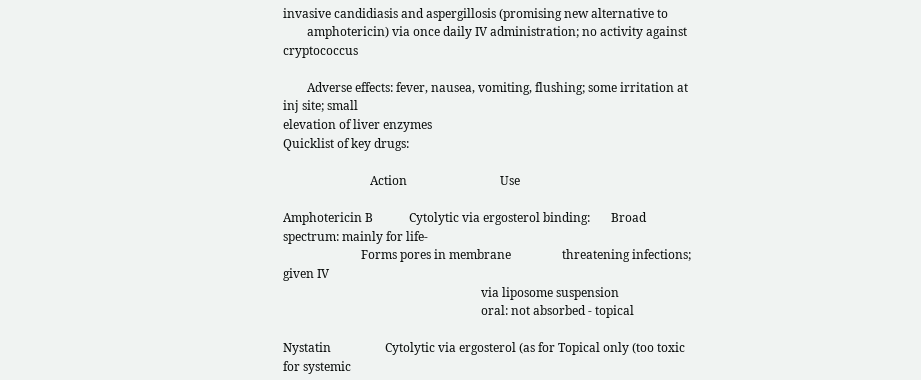invasive candidiasis and aspergillosis (promising new alternative to
        amphotericin) via once daily IV administration; no activity against cryptococcus

        Adverse effects: fever, nausea, vomiting, flushing; some irritation at inj site; small
elevation of liver enzymes
Quicklist of key drugs:

                             Action                               Use

Amphotericin B            Cytolytic via ergosterol binding:       Broad spectrum: mainly for life-
                          Forms pores in membrane                 threatening infections; given IV
                                                                  via liposome suspension
                                                                  oral: not absorbed - topical

Nystatin                  Cytolytic via ergosterol (as for Topical only (too toxic for systemic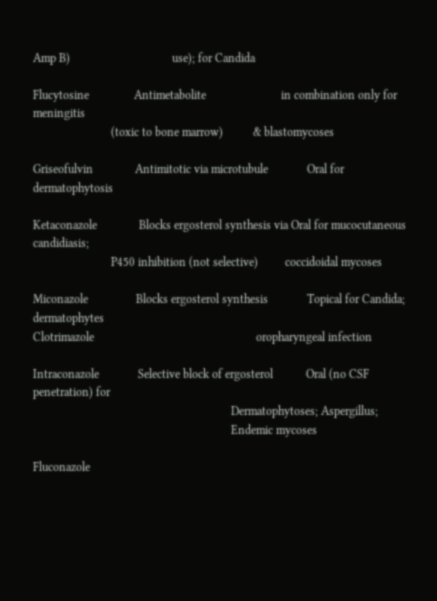Amp B)                                  use); for Candida

Flucytosine               Antimetabolite                         in combination only for meningitis
                          (toxic to bone marrow)          & blastomycoses

Griseofulvin              Antimitotic via microtubule             Oral for dermatophytosis

Ketaconazole              Blocks ergosterol synthesis via Oral for mucocutaneous candidiasis;
                          P450 inhibition (not selective)         coccidoidal mycoses

Miconazole                Blocks ergosterol synthesis             Topical for Candida; dermatophytes
Clotrimazole                                                      oropharyngeal infection

Intraconazole             Selective block of ergosterol           Oral (no CSF penetration) for
                                                                  Dermatophytoses; Aspergillus;
                                                                  Endemic mycoses

Fluconazole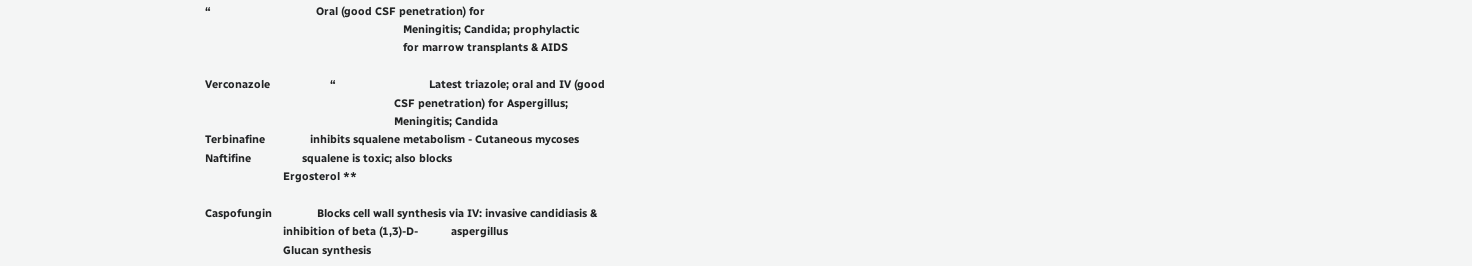“                                   Oral (good CSF penetration) for
                                                                  Meningitis; Candida; prophylactic
                                                                  for marrow transplants & AIDS

Verconazole                    “                               Latest triazole; oral and IV (good
                                                               CSF penetration) for Aspergillus;
                                                               Meningitis; Candida
Terbinafine               inhibits squalene metabolism - Cutaneous mycoses
Naftifine                 squalene is toxic; also blocks
                          Ergosterol **

Caspofungin               Blocks cell wall synthesis via IV: invasive candidiasis &
                          inhibition of beta (1,3)-D-           aspergillus
                          Glucan synthesis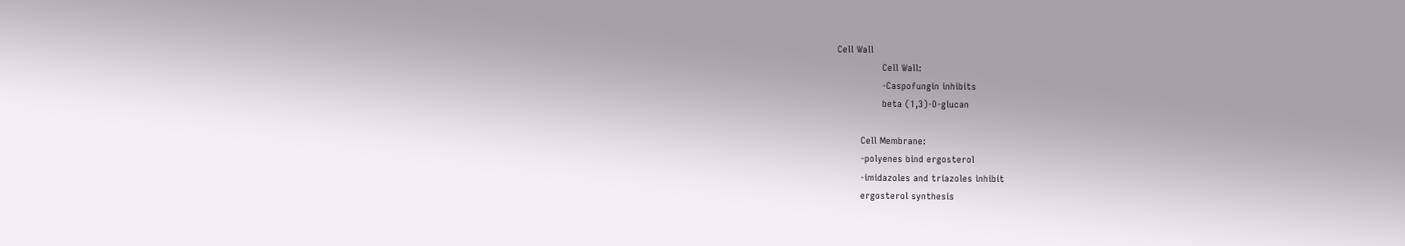Cell Wall
               Cell Wall:
               -Caspofungin inhibits
               beta (1,3)-D-glucan

        Cell Membrane:
        -polyenes bind ergosterol
        -imidazoles and triazoles inhibit
        ergosterol synthesis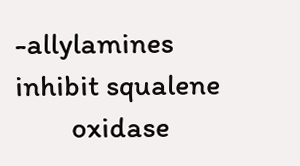-allylamines inhibit squalene
        oxidase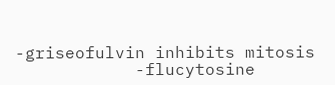-griseofulvin inhibits mitosis
            -flucytosine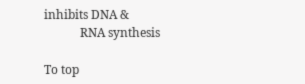inhibits DNA &
            RNA synthesis

To top